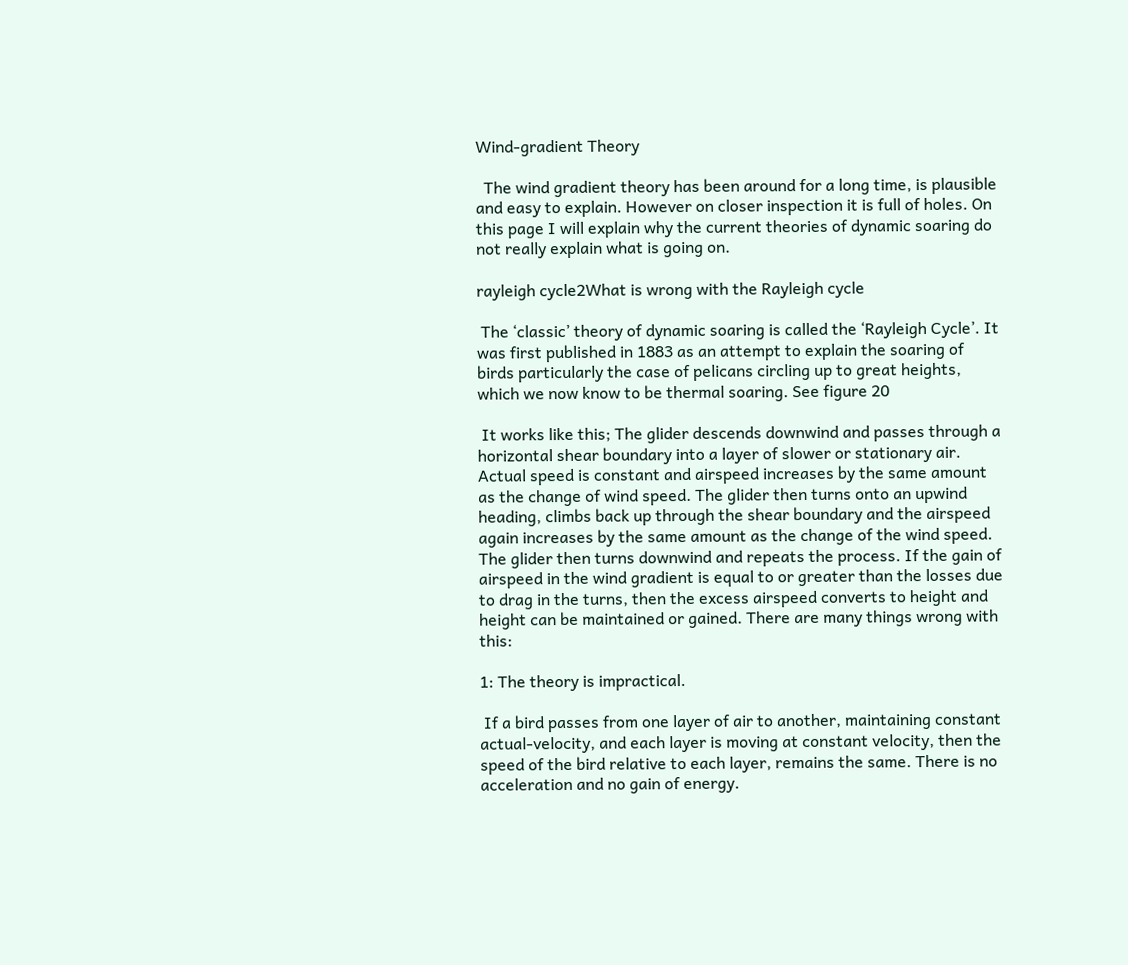Wind-gradient Theory

  The wind gradient theory has been around for a long time, is plausible and easy to explain. However on closer inspection it is full of holes. On this page I will explain why the current theories of dynamic soaring do not really explain what is going on.

rayleigh cycle2What is wrong with the Rayleigh cycle

 The ‘classic’ theory of dynamic soaring is called the ‘Rayleigh Cycle’. It was first published in 1883 as an attempt to explain the soaring of birds particularly the case of pelicans circling up to great heights, which we now know to be thermal soaring. See figure 20

 It works like this; The glider descends downwind and passes through a horizontal shear boundary into a layer of slower or stationary air. Actual speed is constant and airspeed increases by the same amount as the change of wind speed. The glider then turns onto an upwind heading, climbs back up through the shear boundary and the airspeed again increases by the same amount as the change of the wind speed. The glider then turns downwind and repeats the process. If the gain of airspeed in the wind gradient is equal to or greater than the losses due to drag in the turns, then the excess airspeed converts to height and height can be maintained or gained. There are many things wrong with this:

1: The theory is impractical.

 If a bird passes from one layer of air to another, maintaining constant actual-velocity, and each layer is moving at constant velocity, then the speed of the bird relative to each layer, remains the same. There is no acceleration and no gain of energy.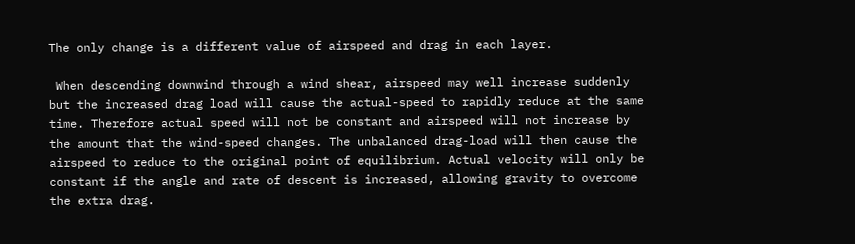The only change is a different value of airspeed and drag in each layer.

 When descending downwind through a wind shear, airspeed may well increase suddenly but the increased drag load will cause the actual-speed to rapidly reduce at the same time. Therefore actual speed will not be constant and airspeed will not increase by the amount that the wind-speed changes. The unbalanced drag-load will then cause the airspeed to reduce to the original point of equilibrium. Actual velocity will only be constant if the angle and rate of descent is increased, allowing gravity to overcome the extra drag.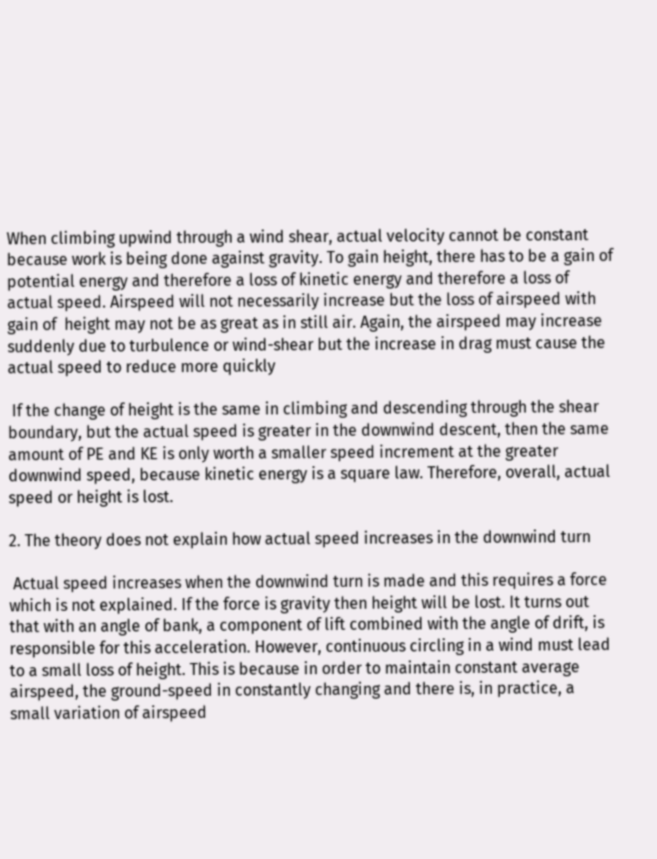When climbing upwind through a wind shear, actual velocity cannot be constant because work is being done against gravity. To gain height, there has to be a gain of potential energy and therefore a loss of kinetic energy and therefore a loss of actual speed. Airspeed will not necessarily increase but the loss of airspeed with gain of  height may not be as great as in still air. Again, the airspeed may increase suddenly due to turbulence or wind-shear but the increase in drag must cause the actual speed to reduce more quickly

 If the change of height is the same in climbing and descending through the shear boundary, but the actual speed is greater in the downwind descent, then the same amount of PE and KE is only worth a smaller speed increment at the greater downwind speed, because kinetic energy is a square law. Therefore, overall, actual speed or height is lost.

2. The theory does not explain how actual speed increases in the downwind turn

 Actual speed increases when the downwind turn is made and this requires a force which is not explained. If the force is gravity then height will be lost. It turns out that with an angle of bank, a component of lift combined with the angle of drift, is responsible for this acceleration. However, continuous circling in a wind must lead to a small loss of height. This is because in order to maintain constant average airspeed, the ground-speed in constantly changing and there is, in practice, a small variation of airspeed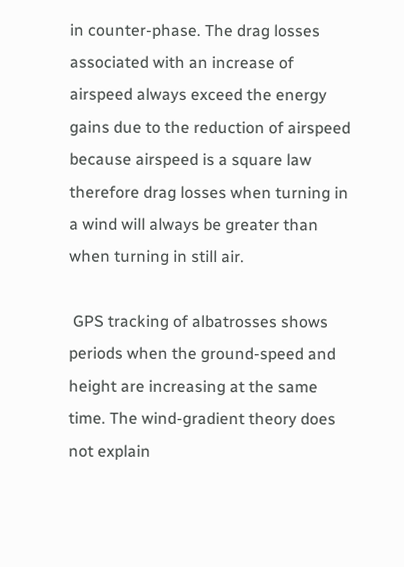in counter-phase. The drag losses associated with an increase of airspeed always exceed the energy gains due to the reduction of airspeed because airspeed is a square law therefore drag losses when turning in a wind will always be greater than when turning in still air.

 GPS tracking of albatrosses shows periods when the ground-speed and height are increasing at the same time. The wind-gradient theory does not explain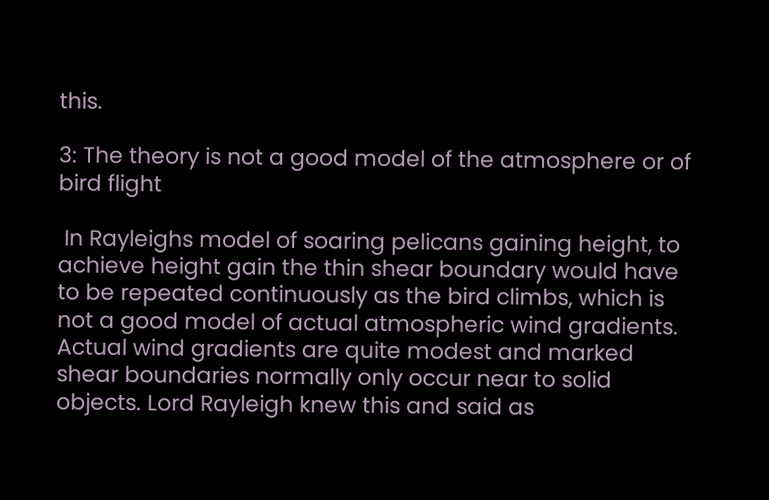this.

3: The theory is not a good model of the atmosphere or of bird flight

 In Rayleighs model of soaring pelicans gaining height, to achieve height gain the thin shear boundary would have to be repeated continuously as the bird climbs, which is not a good model of actual atmospheric wind gradients. Actual wind gradients are quite modest and marked shear boundaries normally only occur near to solid objects. Lord Rayleigh knew this and said as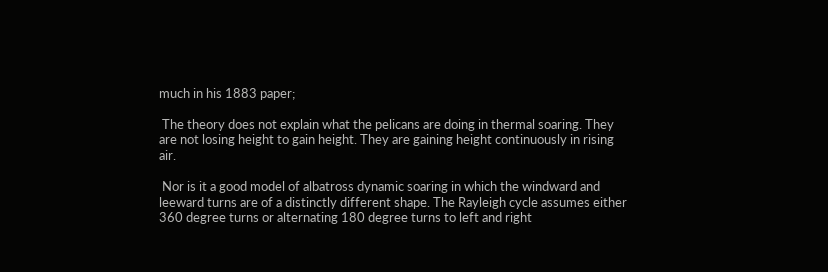much in his 1883 paper;

 The theory does not explain what the pelicans are doing in thermal soaring. They are not losing height to gain height. They are gaining height continuously in rising air.

 Nor is it a good model of albatross dynamic soaring in which the windward and leeward turns are of a distinctly different shape. The Rayleigh cycle assumes either 360 degree turns or alternating 180 degree turns to left and right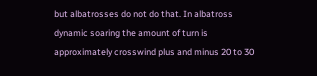but albatrosses do not do that. In albatross dynamic soaring the amount of turn is approximately crosswind plus and minus 20 to 30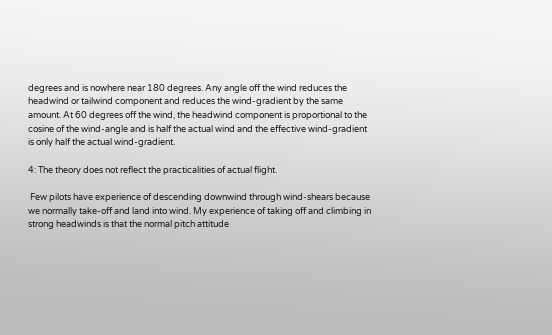degrees and is nowhere near 180 degrees. Any angle off the wind reduces the headwind or tailwind component and reduces the wind-gradient by the same amount. At 60 degrees off the wind, the headwind component is proportional to the cosine of the wind-angle and is half the actual wind and the effective wind-gradient is only half the actual wind-gradient.

4: The theory does not reflect the practicalities of actual flight.

 Few pilots have experience of descending downwind through wind-shears because we normally take-off and land into wind. My experience of taking off and climbing in strong headwinds is that the normal pitch attitude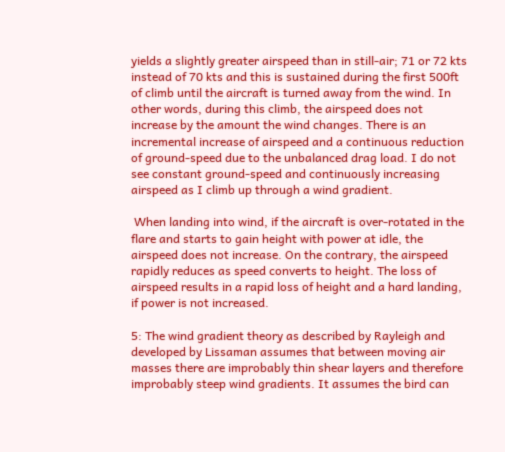yields a slightly greater airspeed than in still-air; 71 or 72 kts instead of 70 kts and this is sustained during the first 500ft of climb until the aircraft is turned away from the wind. In other words, during this climb, the airspeed does not increase by the amount the wind changes. There is an incremental increase of airspeed and a continuous reduction of ground-speed due to the unbalanced drag load. I do not see constant ground-speed and continuously increasing airspeed as I climb up through a wind gradient.

 When landing into wind, if the aircraft is over-rotated in the flare and starts to gain height with power at idle, the airspeed does not increase. On the contrary, the airspeed rapidly reduces as speed converts to height. The loss of airspeed results in a rapid loss of height and a hard landing, if power is not increased.

5: The wind gradient theory as described by Rayleigh and developed by Lissaman assumes that between moving air masses there are improbably thin shear layers and therefore improbably steep wind gradients. It assumes the bird can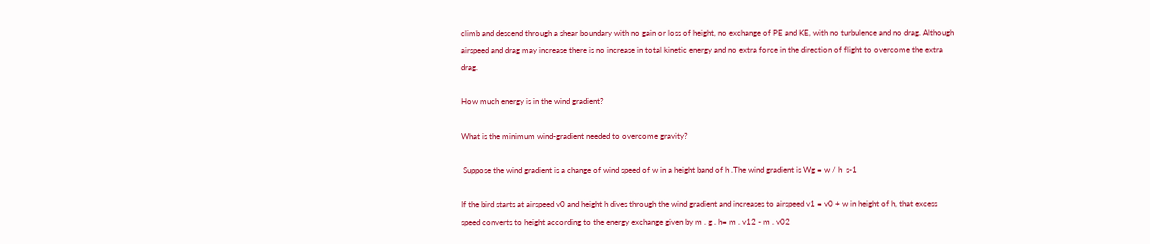climb and descend through a shear boundary with no gain or loss of height, no exchange of PE and KE, with no turbulence and no drag. Although airspeed and drag may increase there is no increase in total kinetic energy and no extra force in the direction of flight to overcome the extra drag.

How much energy is in the wind gradient?

What is the minimum wind-gradient needed to overcome gravity?

 Suppose the wind gradient is a change of wind speed of w in a height band of h .The wind gradient is Wg = w / h  s-1

If the bird starts at airspeed v0 and height h dives through the wind gradient and increases to airspeed v1 = v0 + w in height of h, that excess speed converts to height according to the energy exchange given by m . g . h= m . v12 - m . v02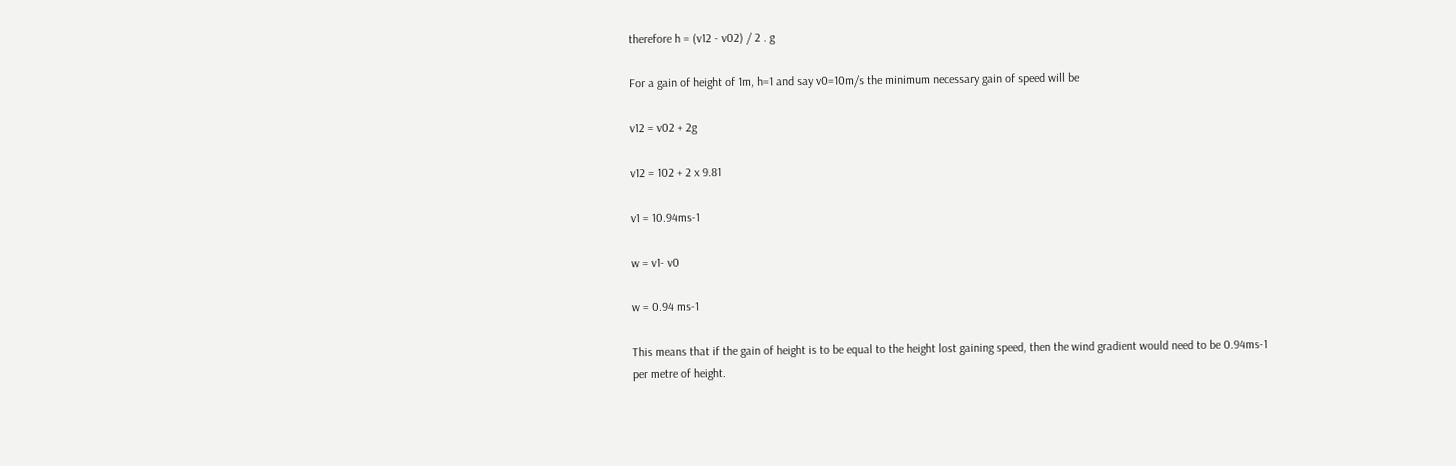therefore h = (v12 - v02) / 2 . g

For a gain of height of 1m, h=1 and say v0=10m/s the minimum necessary gain of speed will be

v12 = v02 + 2g

v12 = 102 + 2 x 9.81

v1 = 10.94ms-1

w = v1- v0

w = 0.94 ms-1

This means that if the gain of height is to be equal to the height lost gaining speed, then the wind gradient would need to be 0.94ms-1 per metre of height.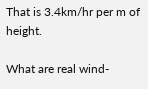That is 3.4km/hr per m of height.

What are real wind-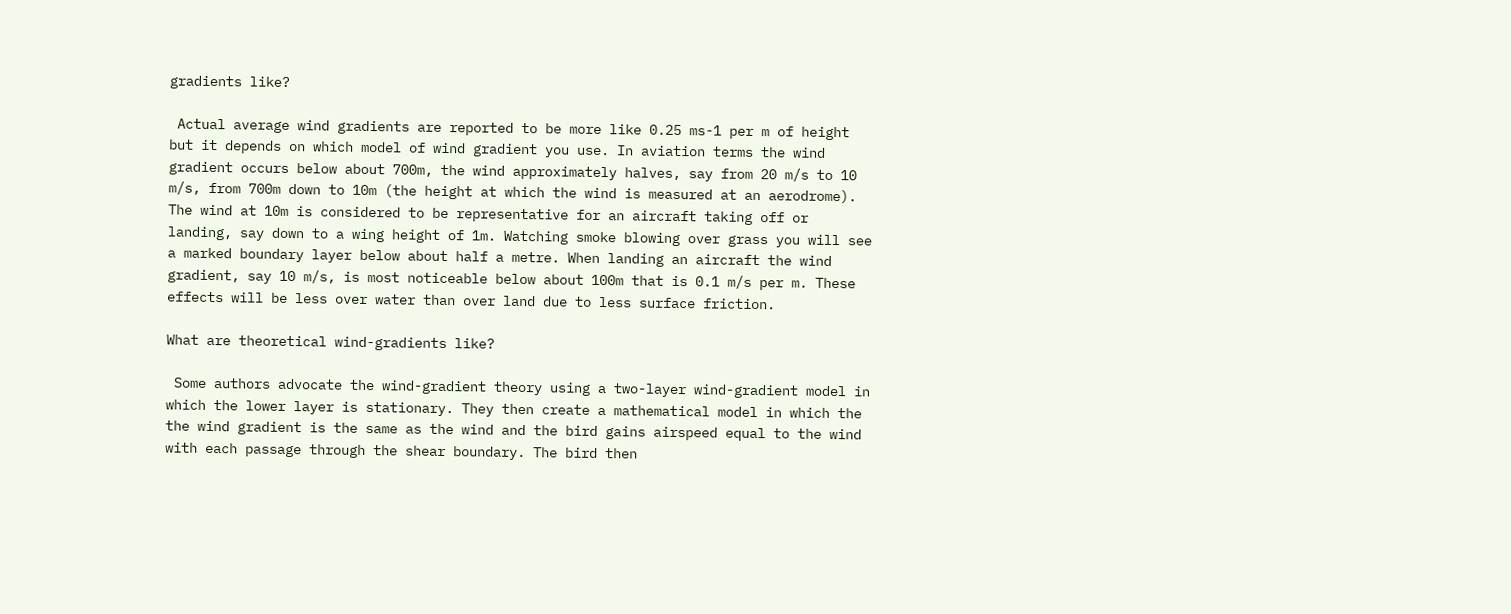gradients like?

 Actual average wind gradients are reported to be more like 0.25 ms-1 per m of height but it depends on which model of wind gradient you use. In aviation terms the wind gradient occurs below about 700m, the wind approximately halves, say from 20 m/s to 10 m/s, from 700m down to 10m (the height at which the wind is measured at an aerodrome). The wind at 10m is considered to be representative for an aircraft taking off or landing, say down to a wing height of 1m. Watching smoke blowing over grass you will see a marked boundary layer below about half a metre. When landing an aircraft the wind gradient, say 10 m/s, is most noticeable below about 100m that is 0.1 m/s per m. These effects will be less over water than over land due to less surface friction.

What are theoretical wind-gradients like?

 Some authors advocate the wind-gradient theory using a two-layer wind-gradient model in which the lower layer is stationary. They then create a mathematical model in which the the wind gradient is the same as the wind and the bird gains airspeed equal to the wind with each passage through the shear boundary. The bird then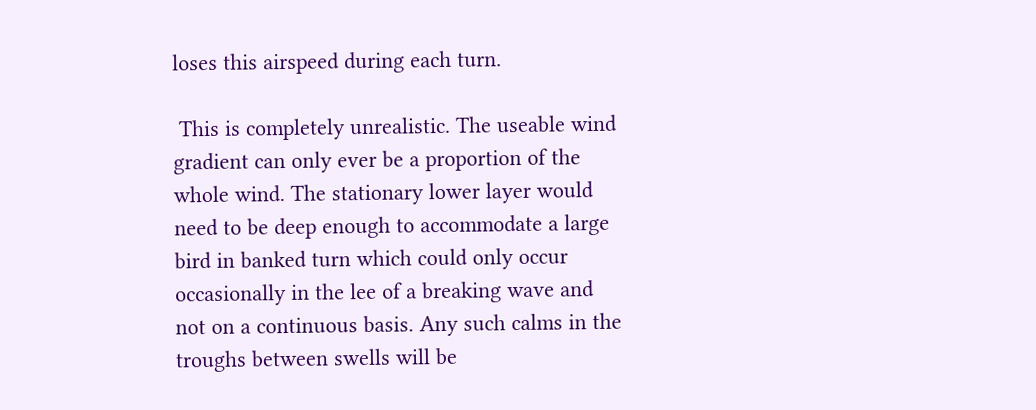loses this airspeed during each turn.

 This is completely unrealistic. The useable wind gradient can only ever be a proportion of the whole wind. The stationary lower layer would need to be deep enough to accommodate a large bird in banked turn which could only occur occasionally in the lee of a breaking wave and not on a continuous basis. Any such calms in the troughs between swells will be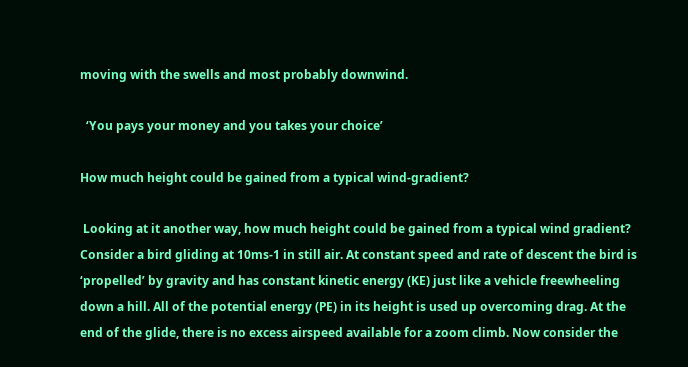moving with the swells and most probably downwind.

  ‘You pays your money and you takes your choice’

How much height could be gained from a typical wind-gradient?

 Looking at it another way, how much height could be gained from a typical wind gradient? Consider a bird gliding at 10ms-1 in still air. At constant speed and rate of descent the bird is ‘propelled’ by gravity and has constant kinetic energy (KE) just like a vehicle freewheeling down a hill. All of the potential energy (PE) in its height is used up overcoming drag. At the end of the glide, there is no excess airspeed available for a zoom climb. Now consider the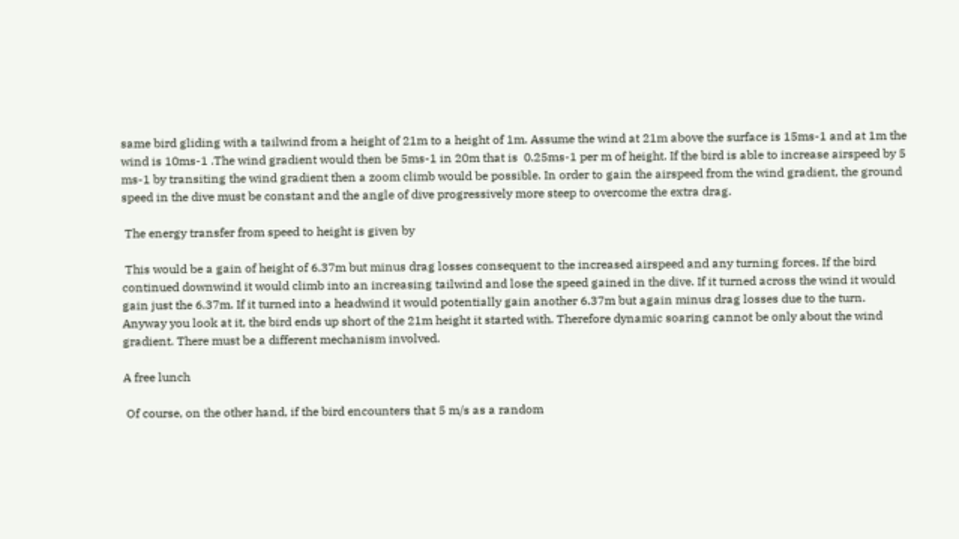same bird gliding with a tailwind from a height of 21m to a height of 1m. Assume the wind at 21m above the surface is 15ms-1 and at 1m the wind is 10ms-1 .The wind gradient would then be 5ms-1 in 20m that is  0.25ms-1 per m of height. If the bird is able to increase airspeed by 5 ms-1 by transiting the wind gradient then a zoom climb would be possible. In order to gain the airspeed from the wind gradient, the ground speed in the dive must be constant and the angle of dive progressively more steep to overcome the extra drag.

 The energy transfer from speed to height is given by

 This would be a gain of height of 6.37m but minus drag losses consequent to the increased airspeed and any turning forces. If the bird continued downwind it would climb into an increasing tailwind and lose the speed gained in the dive. If it turned across the wind it would gain just the 6.37m. If it turned into a headwind it would potentially gain another 6.37m but again minus drag losses due to the turn. Anyway you look at it, the bird ends up short of the 21m height it started with. Therefore dynamic soaring cannot be only about the wind gradient. There must be a different mechanism involved.

A free lunch

 Of course, on the other hand, if the bird encounters that 5 m/s as a random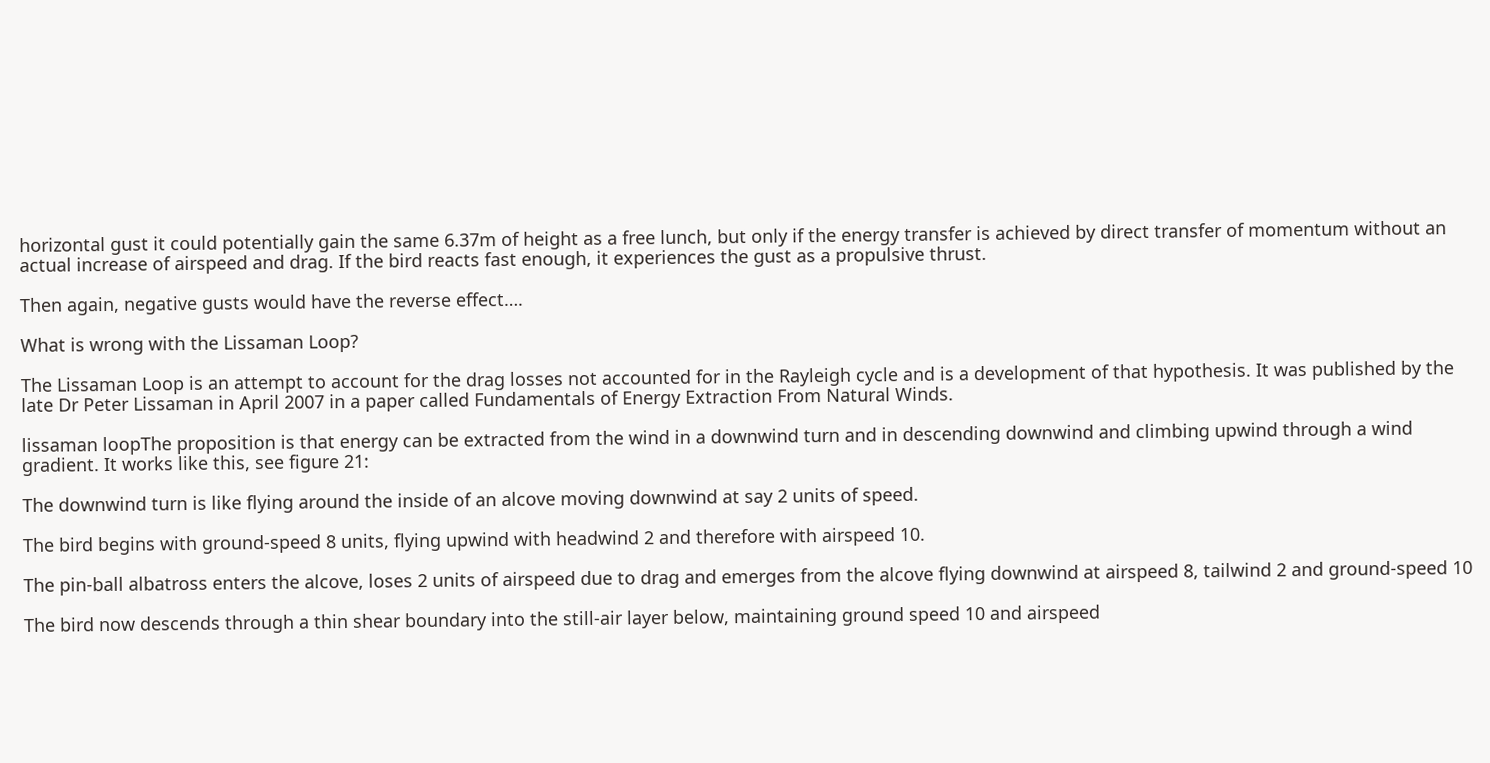horizontal gust it could potentially gain the same 6.37m of height as a free lunch, but only if the energy transfer is achieved by direct transfer of momentum without an actual increase of airspeed and drag. If the bird reacts fast enough, it experiences the gust as a propulsive thrust.

Then again, negative gusts would have the reverse effect….

What is wrong with the Lissaman Loop?

The Lissaman Loop is an attempt to account for the drag losses not accounted for in the Rayleigh cycle and is a development of that hypothesis. It was published by the late Dr Peter Lissaman in April 2007 in a paper called Fundamentals of Energy Extraction From Natural Winds.

lissaman loopThe proposition is that energy can be extracted from the wind in a downwind turn and in descending downwind and climbing upwind through a wind gradient. It works like this, see figure 21:

The downwind turn is like flying around the inside of an alcove moving downwind at say 2 units of speed.

The bird begins with ground-speed 8 units, flying upwind with headwind 2 and therefore with airspeed 10.

The pin-ball albatross enters the alcove, loses 2 units of airspeed due to drag and emerges from the alcove flying downwind at airspeed 8, tailwind 2 and ground-speed 10

The bird now descends through a thin shear boundary into the still-air layer below, maintaining ground speed 10 and airspeed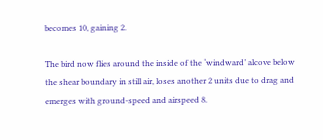becomes 10, gaining 2.

The bird now flies around the inside of the ‘windward’ alcove below the shear boundary in still air, loses another 2 units due to drag and emerges with ground-speed and airspeed 8.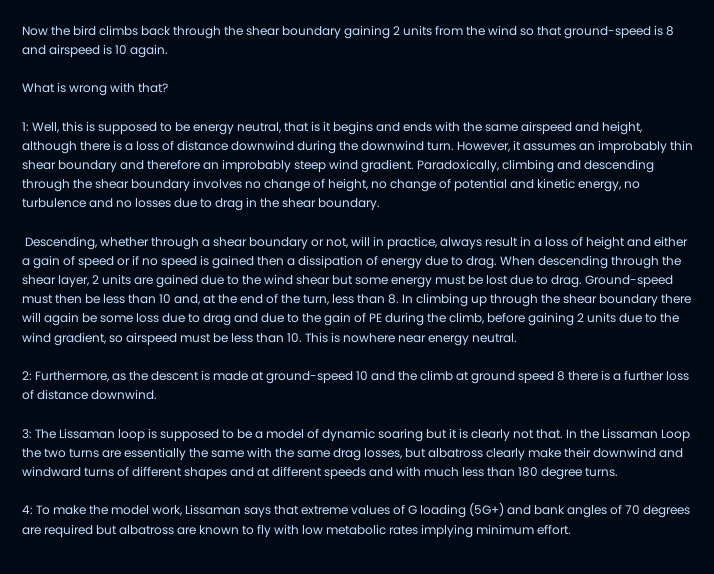Now the bird climbs back through the shear boundary gaining 2 units from the wind so that ground-speed is 8 and airspeed is 10 again.

What is wrong with that?

1: Well, this is supposed to be energy neutral, that is it begins and ends with the same airspeed and height, although there is a loss of distance downwind during the downwind turn. However, it assumes an improbably thin shear boundary and therefore an improbably steep wind gradient. Paradoxically, climbing and descending through the shear boundary involves no change of height, no change of potential and kinetic energy, no turbulence and no losses due to drag in the shear boundary.

 Descending, whether through a shear boundary or not, will in practice, always result in a loss of height and either a gain of speed or if no speed is gained then a dissipation of energy due to drag. When descending through the shear layer, 2 units are gained due to the wind shear but some energy must be lost due to drag. Ground-speed must then be less than 10 and, at the end of the turn, less than 8. In climbing up through the shear boundary there will again be some loss due to drag and due to the gain of PE during the climb, before gaining 2 units due to the wind gradient, so airspeed must be less than 10. This is nowhere near energy neutral.

2: Furthermore, as the descent is made at ground-speed 10 and the climb at ground speed 8 there is a further loss of distance downwind.

3: The Lissaman loop is supposed to be a model of dynamic soaring but it is clearly not that. In the Lissaman Loop the two turns are essentially the same with the same drag losses, but albatross clearly make their downwind and windward turns of different shapes and at different speeds and with much less than 180 degree turns.

4: To make the model work, Lissaman says that extreme values of G loading (5G+) and bank angles of 70 degrees are required but albatross are known to fly with low metabolic rates implying minimum effort.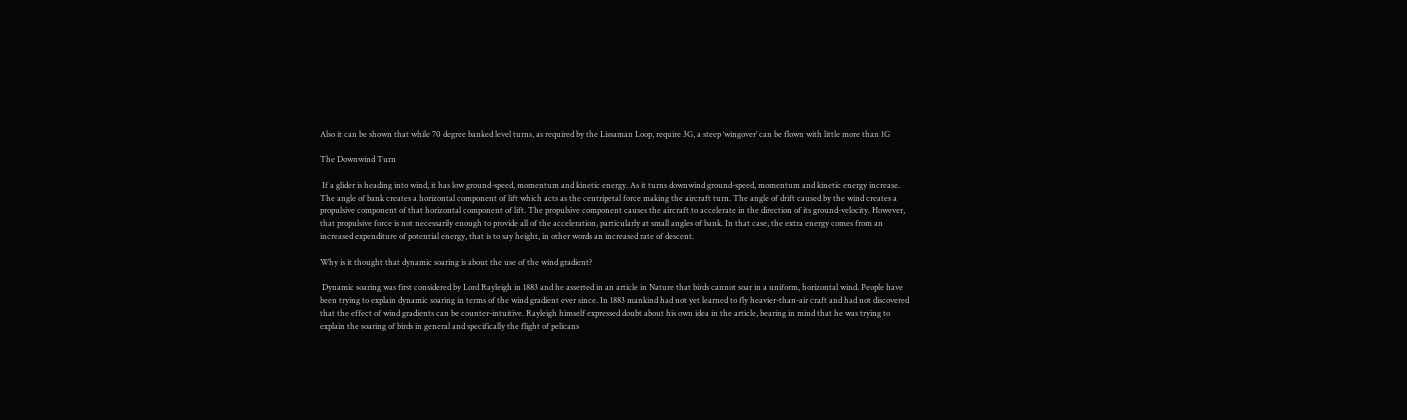Also it can be shown that while 70 degree banked level turns, as required by the Lissaman Loop, require 3G, a steep ‘wingover’ can be flown with little more than 1G

The Downwind Turn

 If a glider is heading into wind, it has low ground-speed, momentum and kinetic energy. As it turns downwind ground-speed, momentum and kinetic energy increase. The angle of bank creates a horizontal component of lift which acts as the centripetal force making the aircraft turn. The angle of drift caused by the wind creates a propulsive component of that horizontal component of lift. The propulsive component causes the aircraft to accelerate in the direction of its ground-velocity. However, that propulsive force is not necessarily enough to provide all of the acceleration, particularly at small angles of bank. In that case, the extra energy comes from an increased expenditure of potential energy, that is to say height, in other words an increased rate of descent.

Why is it thought that dynamic soaring is about the use of the wind gradient?

 Dynamic soaring was first considered by Lord Rayleigh in 1883 and he asserted in an article in Nature that birds cannot soar in a uniform, horizontal wind. People have been trying to explain dynamic soaring in terms of the wind gradient ever since. In 1883 mankind had not yet learned to fly heavier-than-air craft and had not discovered that the effect of wind gradients can be counter-intuitive. Rayleigh himself expressed doubt about his own idea in the article, bearing in mind that he was trying to explain the soaring of birds in general and specifically the flight of pelicans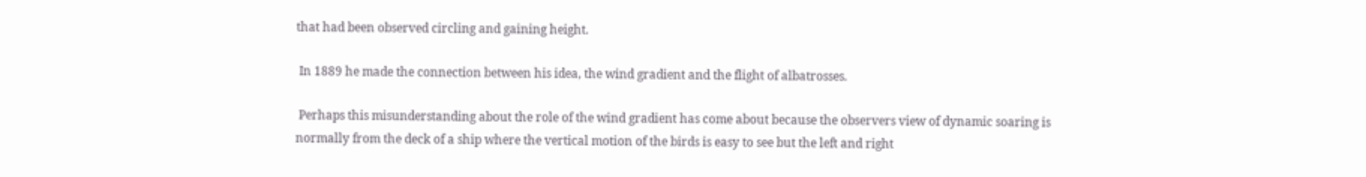that had been observed circling and gaining height.

 In 1889 he made the connection between his idea, the wind gradient and the flight of albatrosses.

 Perhaps this misunderstanding about the role of the wind gradient has come about because the observers view of dynamic soaring is normally from the deck of a ship where the vertical motion of the birds is easy to see but the left and right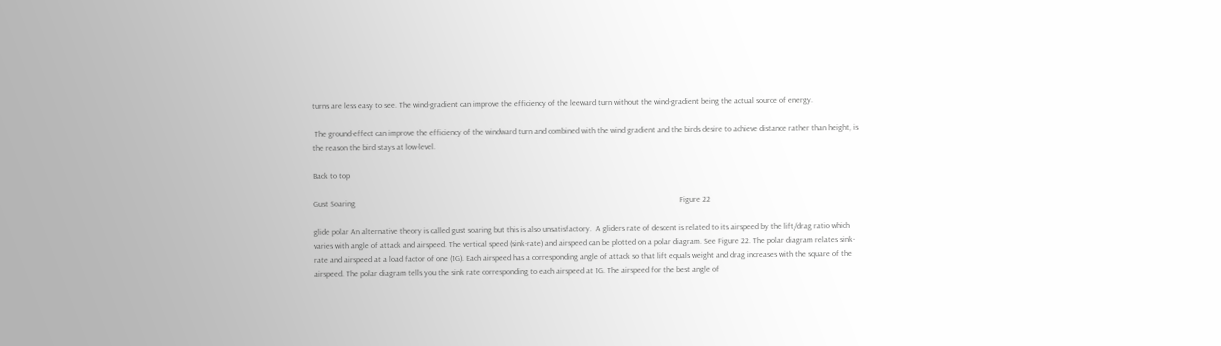turns are less easy to see. The wind-gradient can improve the efficiency of the leeward turn without the wind-gradient being the actual source of energy.

 The ground-effect can improve the efficiency of the windward turn and combined with the wind gradient and the birds desire to achieve distance rather than height, is the reason the bird stays at low-level.

Back to top

Gust Soaring                                                                                                                                                                  Figure 22

glide polar An alternative theory is called gust soaring but this is also unsatisfactory.  A gliders rate of descent is related to its airspeed by the lift/drag ratio which varies with angle of attack and airspeed. The vertical speed (sink-rate) and airspeed can be plotted on a polar diagram. See Figure 22. The polar diagram relates sink-rate and airspeed at a load factor of one (1G). Each airspeed has a corresponding angle of attack so that lift equals weight and drag increases with the square of the airspeed. The polar diagram tells you the sink rate corresponding to each airspeed at 1G. The airspeed for the best angle of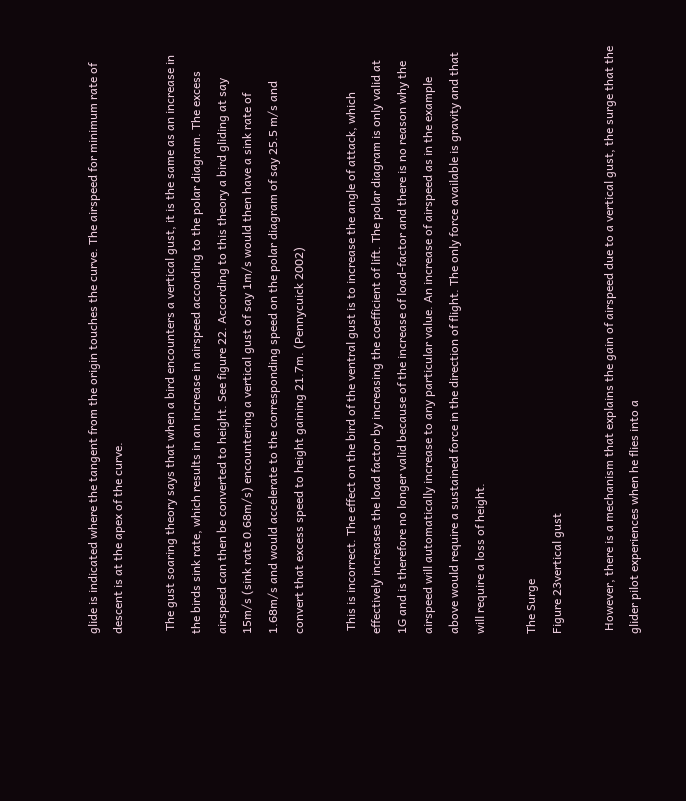glide is indicated where the tangent from the origin touches the curve. The airspeed for minimum rate of descent is at the apex of the curve.

 The gust soaring theory says that when a bird encounters a vertical gust, it is the same as an increase in the birds sink rate, which results in an increase in airspeed according to the polar diagram. The excess airspeed can then be converted to height. See figure 22. According to this theory a bird gliding at say 15m/s (sink rate 0.68m/s) encountering a vertical gust of say 1m/s would then have a sink rate of 1.68m/s and would accelerate to the corresponding speed on the polar diagram of say 25.5 m/s and convert that excess speed to height gaining 21.7m. (Pennycuick 2002)

 This is incorrect. The effect on the bird of the ventral gust is to increase the angle of attack, which effectively increases the load factor by increasing the coefficient of lift. The polar diagram is only valid at 1G and is therefore no longer valid because of the increase of load-factor and there is no reason why the airspeed will automatically increase to any particular value. An increase of airspeed as in the example above would require a sustained force in the direction of flight. The only force available is gravity and that will require a loss of height.

The Surge                                                                                                                                                                          Figure 23vertical gust

 However, there is a mechanism that explains the gain of airspeed due to a vertical gust, the surge that the glider pilot experiences when he flies into a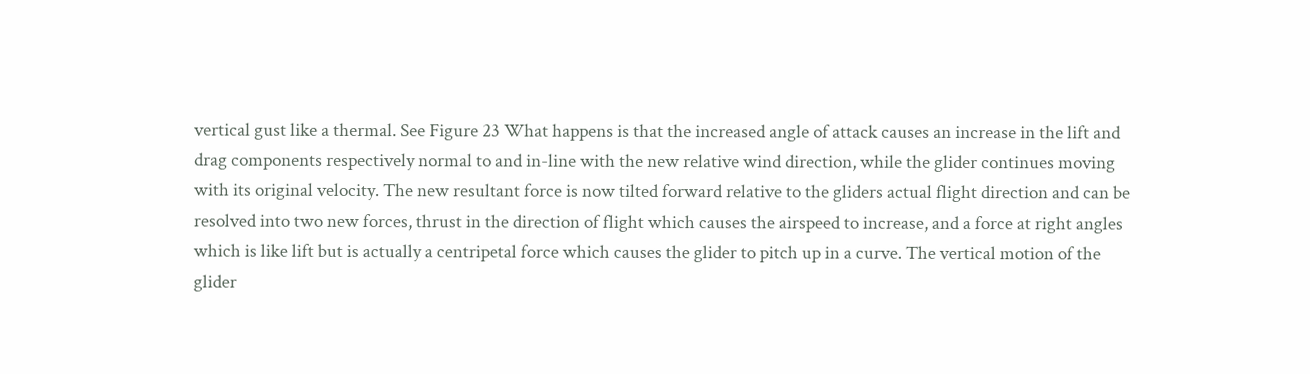vertical gust like a thermal. See Figure 23 What happens is that the increased angle of attack causes an increase in the lift and drag components respectively normal to and in-line with the new relative wind direction, while the glider continues moving with its original velocity. The new resultant force is now tilted forward relative to the gliders actual flight direction and can be resolved into two new forces, thrust in the direction of flight which causes the airspeed to increase, and a force at right angles which is like lift but is actually a centripetal force which causes the glider to pitch up in a curve. The vertical motion of the glider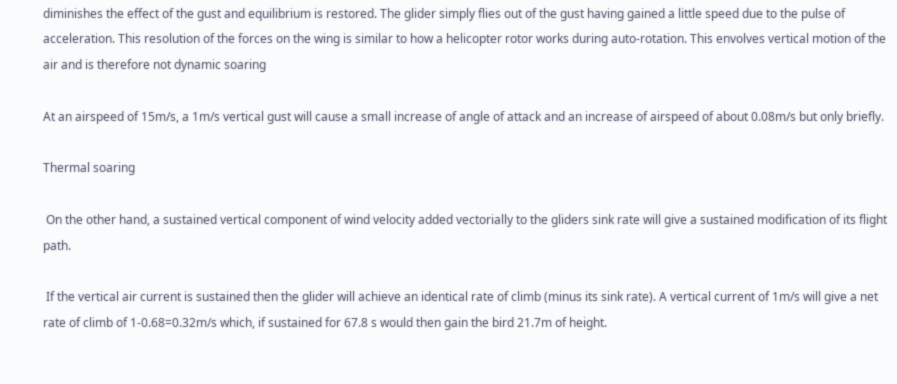diminishes the effect of the gust and equilibrium is restored. The glider simply flies out of the gust having gained a little speed due to the pulse of acceleration. This resolution of the forces on the wing is similar to how a helicopter rotor works during auto-rotation. This envolves vertical motion of the air and is therefore not dynamic soaring

At an airspeed of 15m/s, a 1m/s vertical gust will cause a small increase of angle of attack and an increase of airspeed of about 0.08m/s but only briefly.

Thermal soaring

 On the other hand, a sustained vertical component of wind velocity added vectorially to the gliders sink rate will give a sustained modification of its flight path.

 If the vertical air current is sustained then the glider will achieve an identical rate of climb (minus its sink rate). A vertical current of 1m/s will give a net rate of climb of 1-0.68=0.32m/s which, if sustained for 67.8 s would then gain the bird 21.7m of height.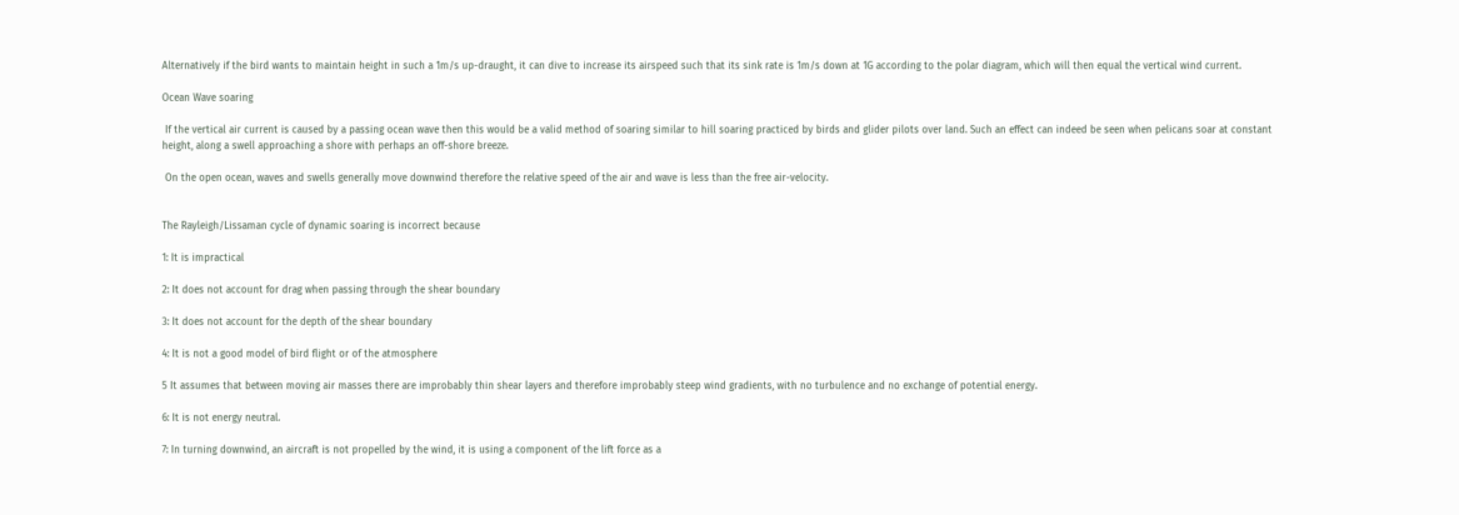Alternatively if the bird wants to maintain height in such a 1m/s up-draught, it can dive to increase its airspeed such that its sink rate is 1m/s down at 1G according to the polar diagram, which will then equal the vertical wind current.

Ocean Wave soaring

 If the vertical air current is caused by a passing ocean wave then this would be a valid method of soaring similar to hill soaring practiced by birds and glider pilots over land. Such an effect can indeed be seen when pelicans soar at constant height, along a swell approaching a shore with perhaps an off-shore breeze.

 On the open ocean, waves and swells generally move downwind therefore the relative speed of the air and wave is less than the free air-velocity.


The Rayleigh/Lissaman cycle of dynamic soaring is incorrect because

1: It is impractical

2: It does not account for drag when passing through the shear boundary

3: It does not account for the depth of the shear boundary

4: It is not a good model of bird flight or of the atmosphere

5 It assumes that between moving air masses there are improbably thin shear layers and therefore improbably steep wind gradients, with no turbulence and no exchange of potential energy.

6: It is not energy neutral.

7: In turning downwind, an aircraft is not propelled by the wind, it is using a component of the lift force as a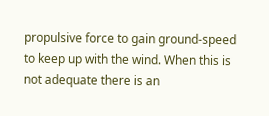propulsive force to gain ground-speed to keep up with the wind. When this is not adequate there is an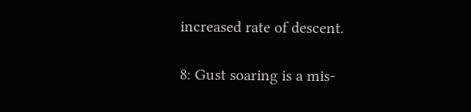increased rate of descent.

8: Gust soaring is a mis-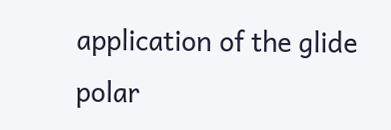application of the glide polar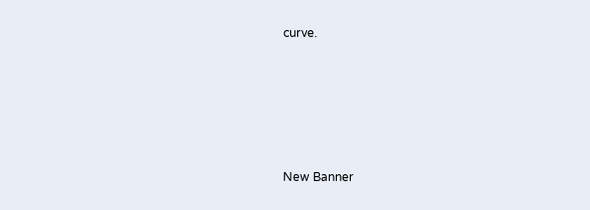curve.









New Banner